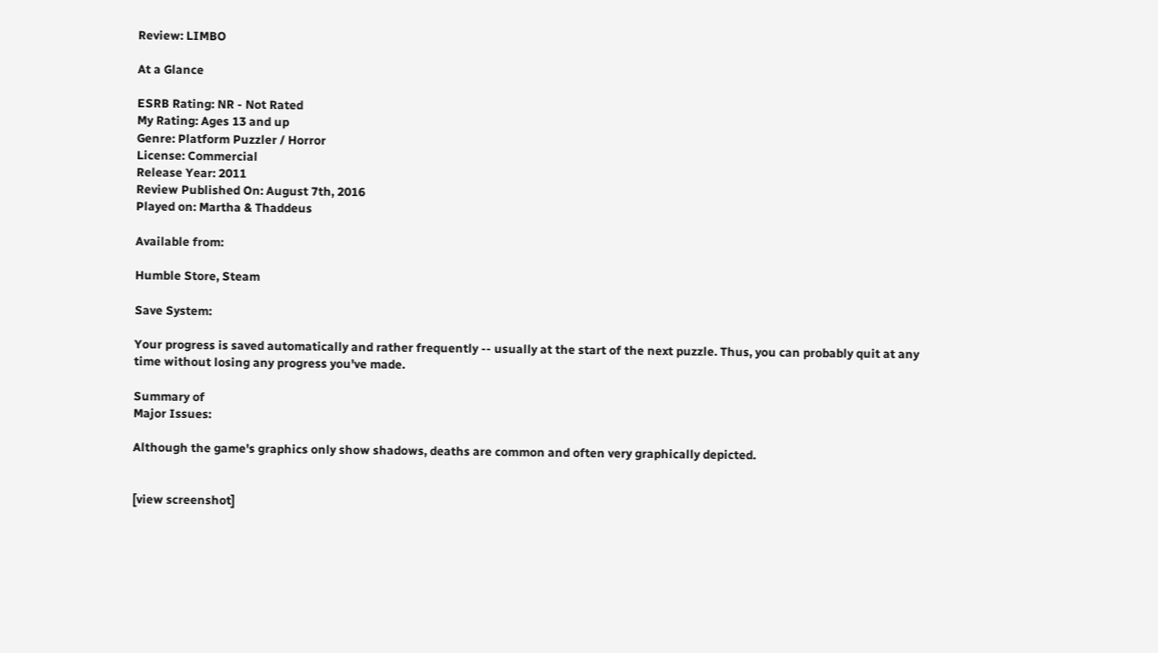Review: LIMBO

At a Glance

ESRB Rating: NR - Not Rated
My Rating: Ages 13 and up
Genre: Platform Puzzler / Horror
License: Commercial
Release Year: 2011
Review Published On: August 7th, 2016
Played on: Martha & Thaddeus

Available from:

Humble Store, Steam

Save System:

Your progress is saved automatically and rather frequently -- usually at the start of the next puzzle. Thus, you can probably quit at any time without losing any progress you've made.

Summary of
Major Issues:

Although the game's graphics only show shadows, deaths are common and often very graphically depicted.


[view screenshot]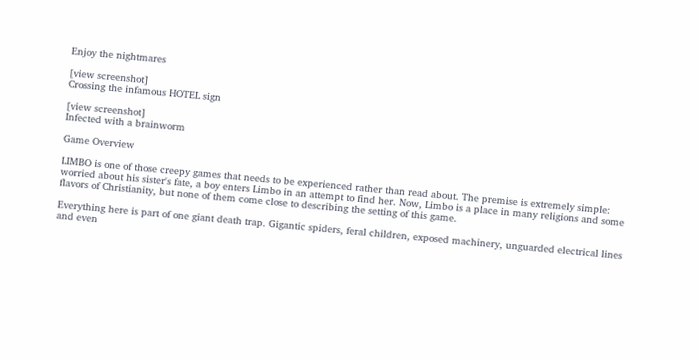Enjoy the nightmares

[view screenshot]
Crossing the infamous HOTEL sign

[view screenshot]
Infected with a brainworm

Game Overview

LIMBO is one of those creepy games that needs to be experienced rather than read about. The premise is extremely simple: worried about his sister's fate, a boy enters Limbo in an attempt to find her. Now, Limbo is a place in many religions and some flavors of Christianity, but none of them come close to describing the setting of this game.

Everything here is part of one giant death trap. Gigantic spiders, feral children, exposed machinery, unguarded electrical lines and even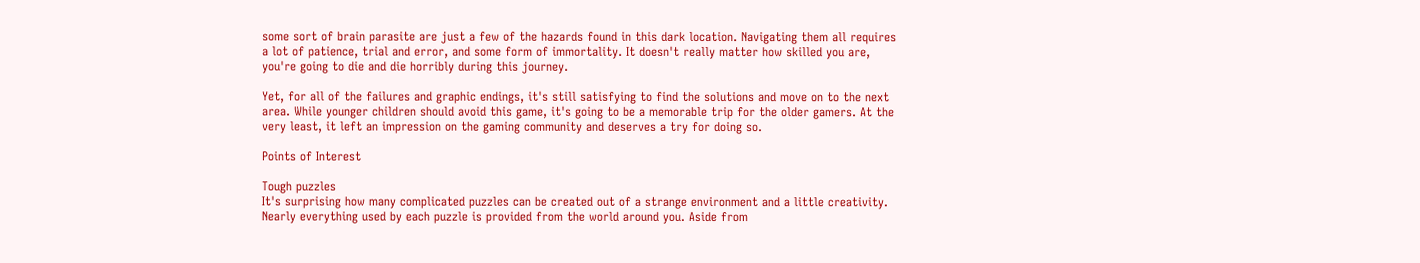some sort of brain parasite are just a few of the hazards found in this dark location. Navigating them all requires a lot of patience, trial and error, and some form of immortality. It doesn't really matter how skilled you are, you're going to die and die horribly during this journey.

Yet, for all of the failures and graphic endings, it's still satisfying to find the solutions and move on to the next area. While younger children should avoid this game, it's going to be a memorable trip for the older gamers. At the very least, it left an impression on the gaming community and deserves a try for doing so.

Points of Interest

Tough puzzles
It's surprising how many complicated puzzles can be created out of a strange environment and a little creativity. Nearly everything used by each puzzle is provided from the world around you. Aside from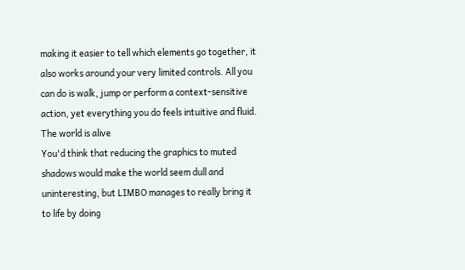making it easier to tell which elements go together, it also works around your very limited controls. All you can do is walk, jump or perform a context-sensitive action, yet everything you do feels intuitive and fluid.
The world is alive
You'd think that reducing the graphics to muted shadows would make the world seem dull and uninteresting, but LIMBO manages to really bring it to life by doing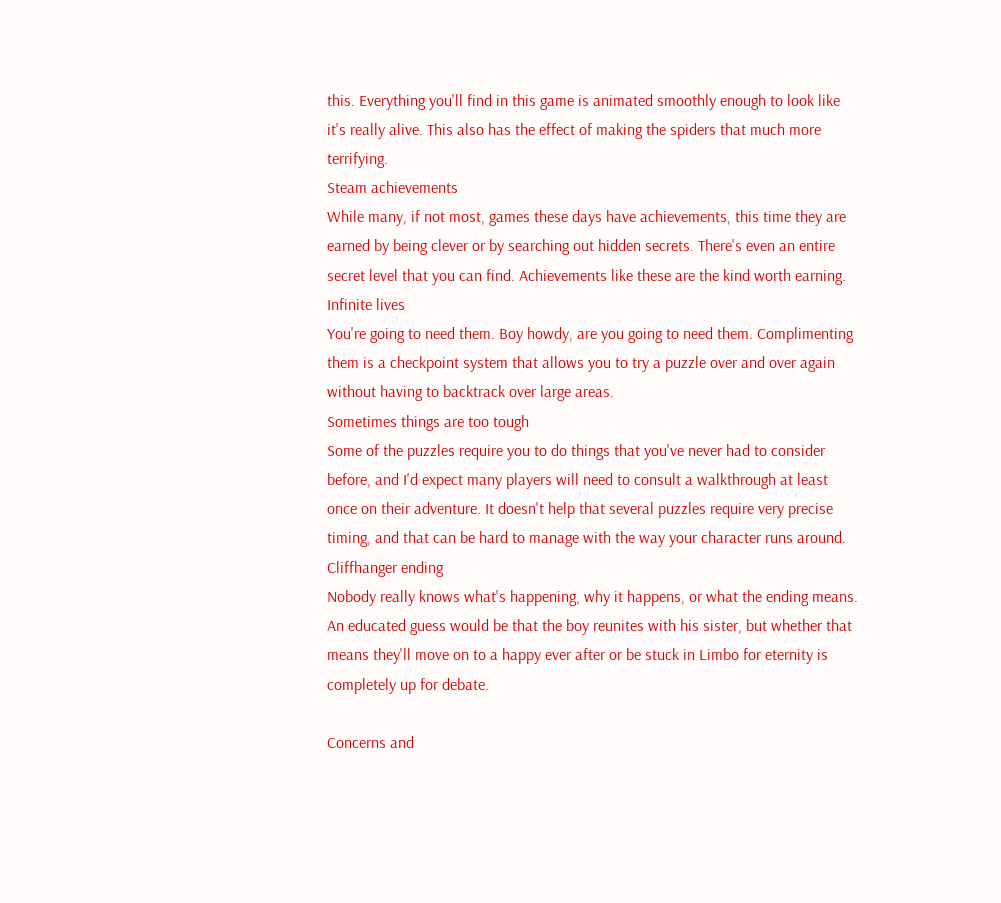this. Everything you'll find in this game is animated smoothly enough to look like it's really alive. This also has the effect of making the spiders that much more terrifying.
Steam achievements
While many, if not most, games these days have achievements, this time they are earned by being clever or by searching out hidden secrets. There's even an entire secret level that you can find. Achievements like these are the kind worth earning.
Infinite lives
You're going to need them. Boy howdy, are you going to need them. Complimenting them is a checkpoint system that allows you to try a puzzle over and over again without having to backtrack over large areas.
Sometimes things are too tough
Some of the puzzles require you to do things that you've never had to consider before, and I'd expect many players will need to consult a walkthrough at least once on their adventure. It doesn't help that several puzzles require very precise timing, and that can be hard to manage with the way your character runs around.
Cliffhanger ending
Nobody really knows what's happening, why it happens, or what the ending means. An educated guess would be that the boy reunites with his sister, but whether that means they'll move on to a happy ever after or be stuck in Limbo for eternity is completely up for debate.

Concerns and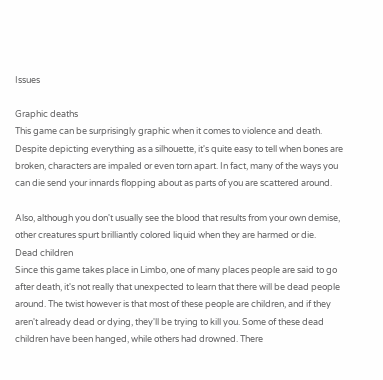Issues

Graphic deaths
This game can be surprisingly graphic when it comes to violence and death. Despite depicting everything as a silhouette, it's quite easy to tell when bones are broken, characters are impaled or even torn apart. In fact, many of the ways you can die send your innards flopping about as parts of you are scattered around.

Also, although you don't usually see the blood that results from your own demise, other creatures spurt brilliantly colored liquid when they are harmed or die.
Dead children
Since this game takes place in Limbo, one of many places people are said to go after death, it's not really that unexpected to learn that there will be dead people around. The twist however is that most of these people are children, and if they aren't already dead or dying, they'll be trying to kill you. Some of these dead children have been hanged, while others had drowned. There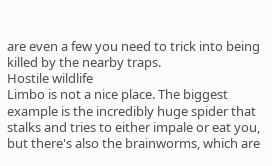are even a few you need to trick into being killed by the nearby traps.
Hostile wildlife
Limbo is not a nice place. The biggest example is the incredibly huge spider that stalks and tries to either impale or eat you, but there's also the brainworms, which are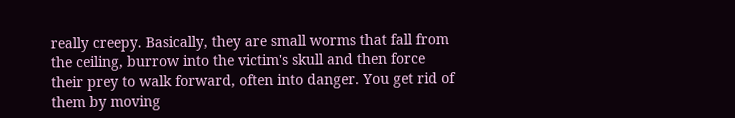really creepy. Basically, they are small worms that fall from the ceiling, burrow into the victim's skull and then force their prey to walk forward, often into danger. You get rid of them by moving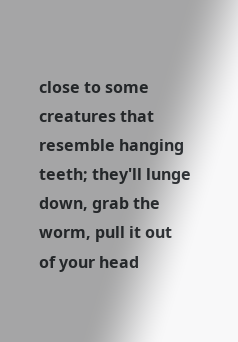close to some creatures that resemble hanging teeth; they'll lunge down, grab the worm, pull it out of your head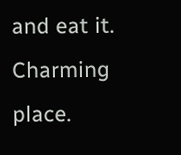and eat it. Charming place.